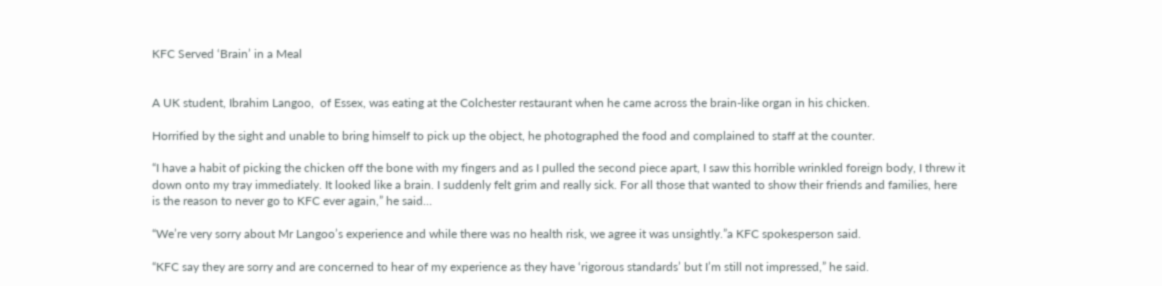KFC Served ‘Brain’ in a Meal


A UK student, Ibrahim Langoo,  of Essex, was eating at the Colchester restaurant when he came across the brain-like organ in his chicken.

Horrified by the sight and unable to bring himself to pick up the object, he photographed the food and complained to staff at the counter.

“I have a habit of picking the chicken off the bone with my fingers and as I pulled the second piece apart, I saw this horrible wrinkled foreign body, I threw it down onto my tray immediately. It looked like a brain. I suddenly felt grim and really sick. For all those that wanted to show their friends and families, here is the reason to never go to KFC ever again,” he said…

“We’re very sorry about Mr Langoo’s experience and while there was no health risk, we agree it was unsightly.”a KFC spokesperson said.

“KFC say they are sorry and are concerned to hear of my experience as they have ‘rigorous standards’ but I’m still not impressed,” he said.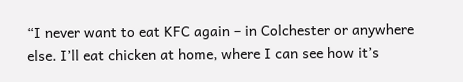“I never want to eat KFC again – in Colchester or anywhere else. I’ll eat chicken at home, where I can see how it’s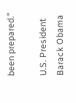been prepared.”

U.S. President Barack Obama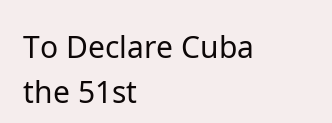To Declare Cuba the 51st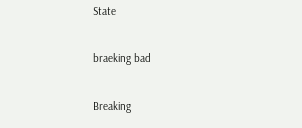State

braeking bad

Breaking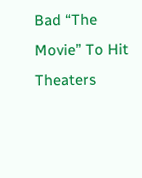Bad “The Movie” To Hit Theaters